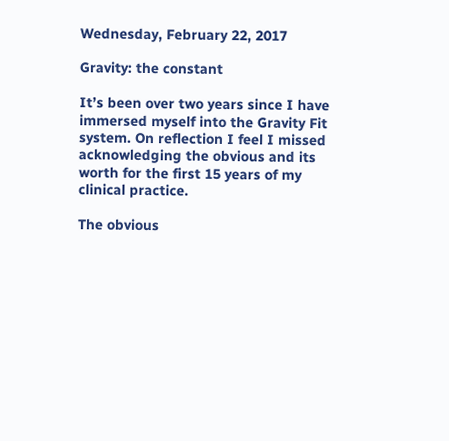Wednesday, February 22, 2017

Gravity: the constant

It’s been over two years since I have immersed myself into the Gravity Fit system. On reflection I feel I missed acknowledging the obvious and its worth for the first 15 years of my clinical practice.

The obvious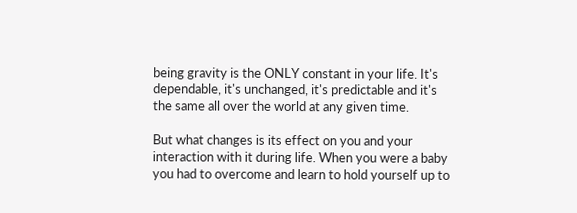being gravity is the ONLY constant in your life. It's dependable, it's unchanged, it's predictable and it's the same all over the world at any given time.

But what changes is its effect on you and your interaction with it during life. When you were a baby you had to overcome and learn to hold yourself up to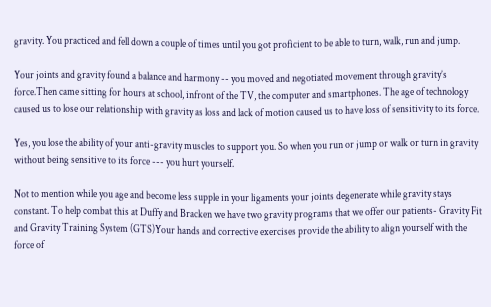gravity. You practiced and fell down a couple of times until you got proficient to be able to turn, walk, run and jump.

Your joints and gravity found a balance and harmony -- you moved and negotiated movement through gravity’s force.Then came sitting for hours at school, infront of the TV, the computer and smartphones. The age of technology caused us to lose our relationship with gravity as loss and lack of motion caused us to have loss of sensitivity to its force.

Yes, you lose the ability of your anti-gravity muscles to support you. So when you run or jump or walk or turn in gravity without being sensitive to its force --- you hurt yourself.

Not to mention while you age and become less supple in your ligaments your joints degenerate while gravity stays constant. To help combat this at Duffy and Bracken we have two gravity programs that we offer our patients- Gravity Fit and Gravity Training System (GTS)Your hands and corrective exercises provide the ability to align yourself with the force of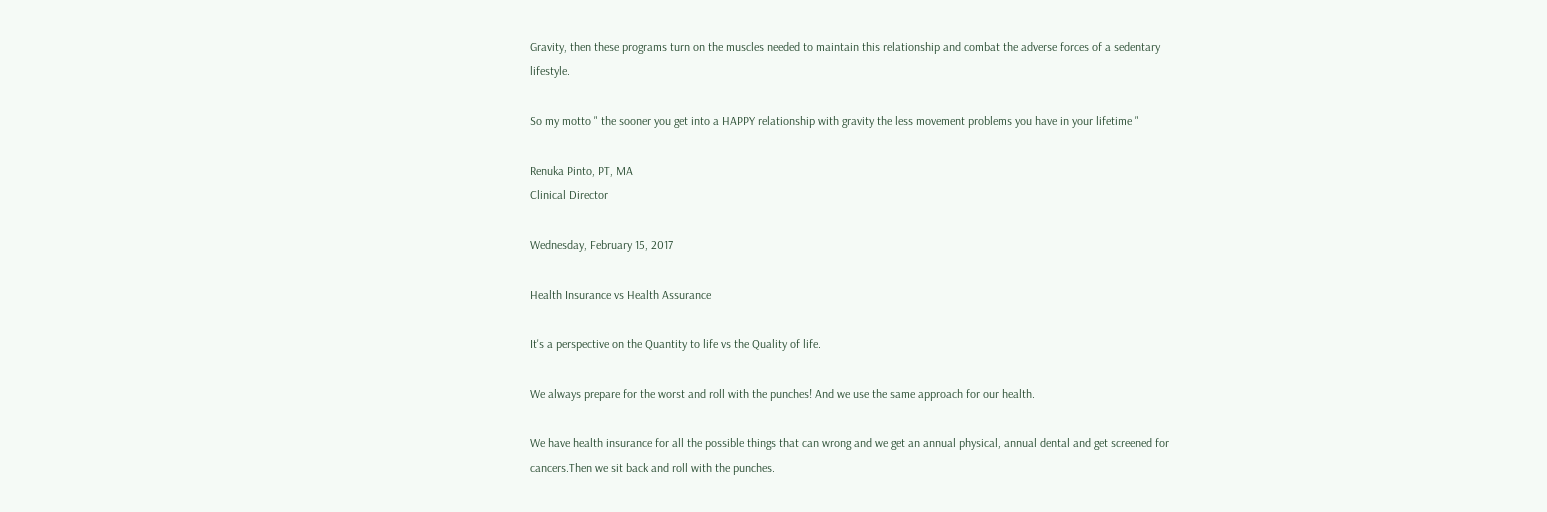Gravity, then these programs turn on the muscles needed to maintain this relationship and combat the adverse forces of a sedentary lifestyle.

So my motto " the sooner you get into a HAPPY relationship with gravity the less movement problems you have in your lifetime "

Renuka Pinto, PT, MA
Clinical Director

Wednesday, February 15, 2017

Health Insurance vs Health Assurance

It's a perspective on the Quantity to life vs the Quality of life.

We always prepare for the worst and roll with the punches! And we use the same approach for our health.

We have health insurance for all the possible things that can wrong and we get an annual physical, annual dental and get screened for cancers.Then we sit back and roll with the punches.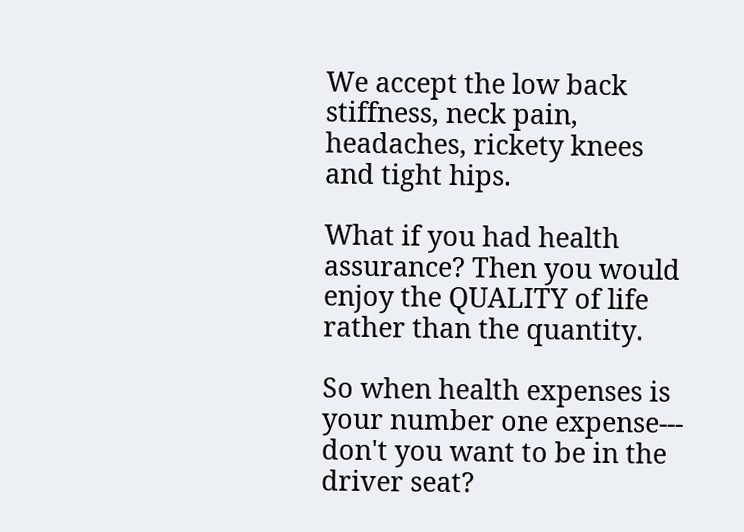We accept the low back stiffness, neck pain, headaches, rickety knees and tight hips.

What if you had health assurance? Then you would enjoy the QUALITY of life rather than the quantity.

So when health expenses is your number one expense--- don't you want to be in the driver seat?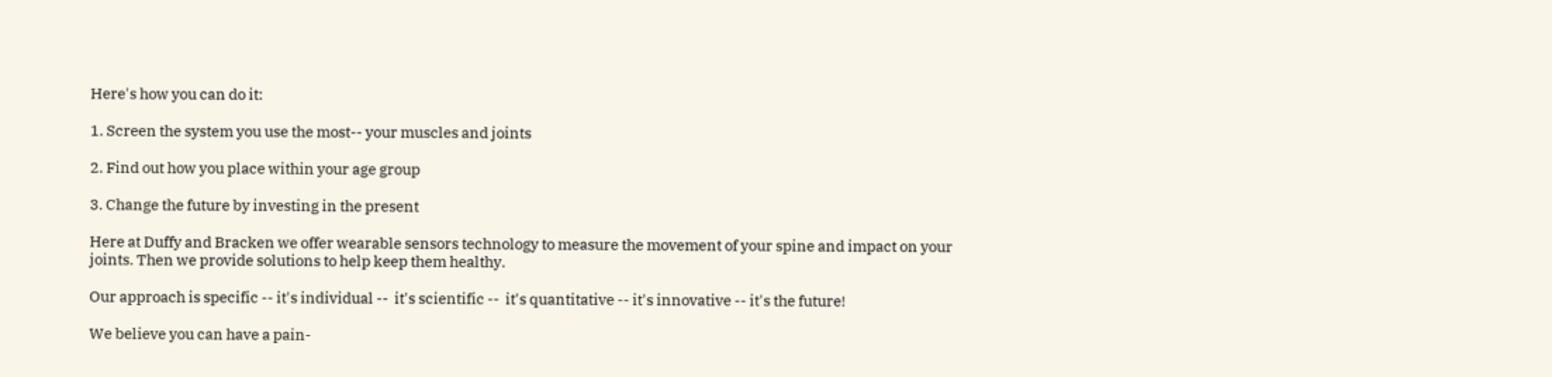Here's how you can do it:

1. Screen the system you use the most-- your muscles and joints

2. Find out how you place within your age group

3. Change the future by investing in the present

Here at Duffy and Bracken we offer wearable sensors technology to measure the movement of your spine and impact on your joints. Then we provide solutions to help keep them healthy.

Our approach is specific -- it's individual --  it's scientific --  it's quantitative -- it's innovative -- it's the future!

We believe you can have a pain-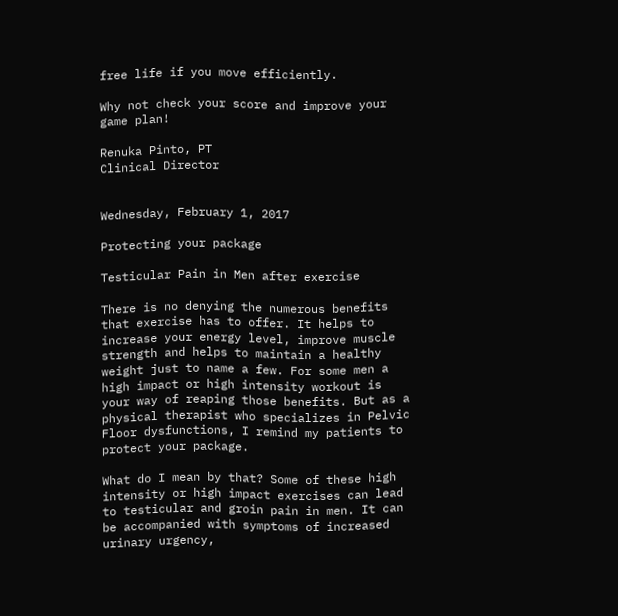free life if you move efficiently.

Why not check your score and improve your game plan!

Renuka Pinto, PT
Clinical Director


Wednesday, February 1, 2017

Protecting your package

Testicular Pain in Men after exercise

There is no denying the numerous benefits that exercise has to offer. It helps to increase your energy level, improve muscle strength and helps to maintain a healthy weight just to name a few. For some men a high impact or high intensity workout is your way of reaping those benefits. But as a physical therapist who specializes in Pelvic Floor dysfunctions, I remind my patients to protect your package.

What do I mean by that? Some of these high intensity or high impact exercises can lead to testicular and groin pain in men. It can be accompanied with symptoms of increased urinary urgency,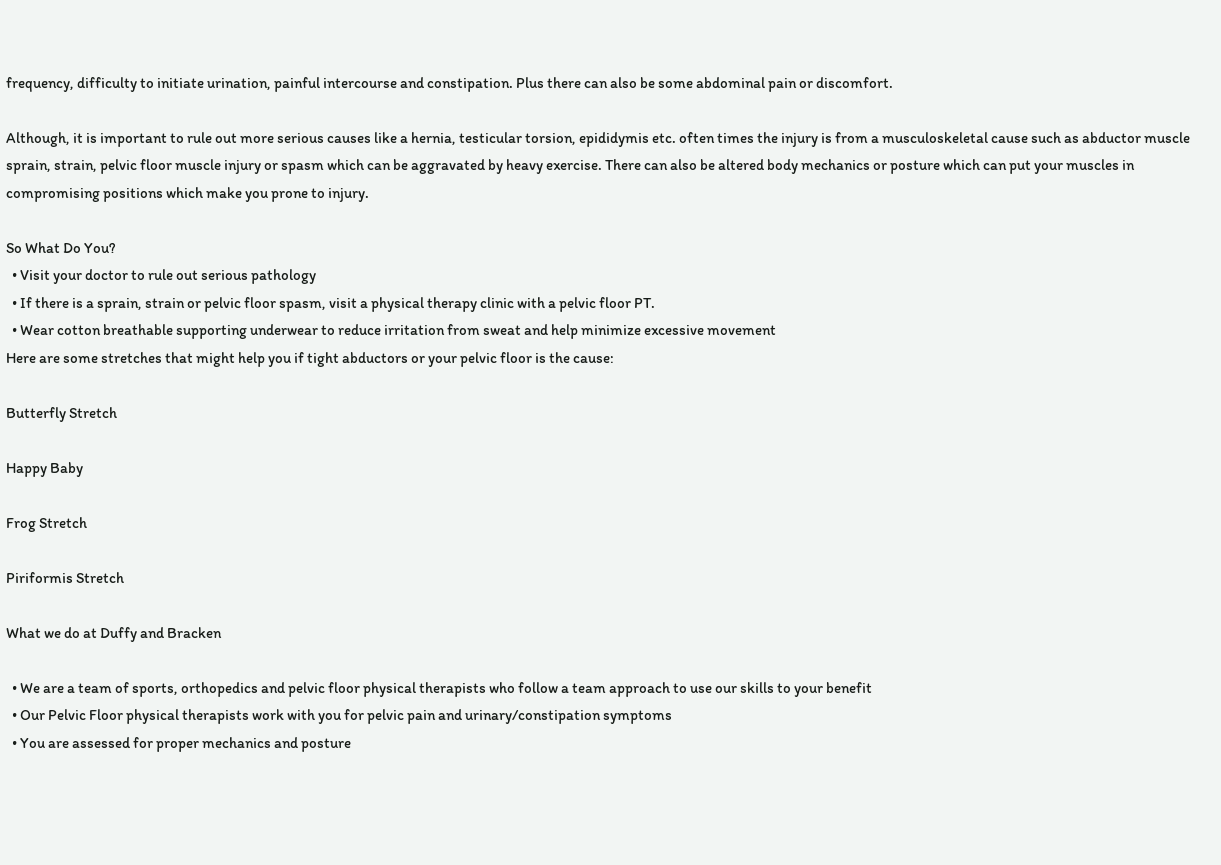frequency, difficulty to initiate urination, painful intercourse and constipation. Plus there can also be some abdominal pain or discomfort.

Although, it is important to rule out more serious causes like a hernia, testicular torsion, epididymis etc. often times the injury is from a musculoskeletal cause such as abductor muscle sprain, strain, pelvic floor muscle injury or spasm which can be aggravated by heavy exercise. There can also be altered body mechanics or posture which can put your muscles in compromising positions which make you prone to injury.

So What Do You?
  • Visit your doctor to rule out serious pathology
  • If there is a sprain, strain or pelvic floor spasm, visit a physical therapy clinic with a pelvic floor PT.
  • Wear cotton breathable supporting underwear to reduce irritation from sweat and help minimize excessive movement
Here are some stretches that might help you if tight abductors or your pelvic floor is the cause:

Butterfly Stretch

Happy Baby

Frog Stretch

Piriformis Stretch

What we do at Duffy and Bracken

  • We are a team of sports, orthopedics and pelvic floor physical therapists who follow a team approach to use our skills to your benefit
  • Our Pelvic Floor physical therapists work with you for pelvic pain and urinary/constipation symptoms
  • You are assessed for proper mechanics and posture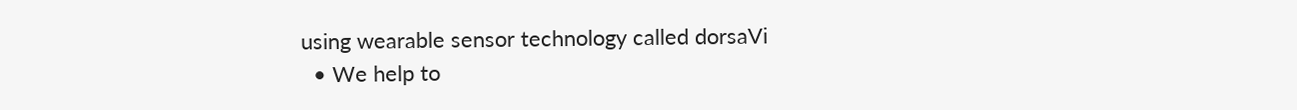using wearable sensor technology called dorsaVi
  • We help to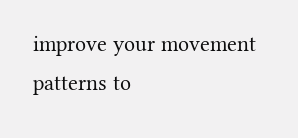improve your movement patterns to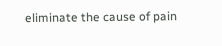eliminate the cause of pain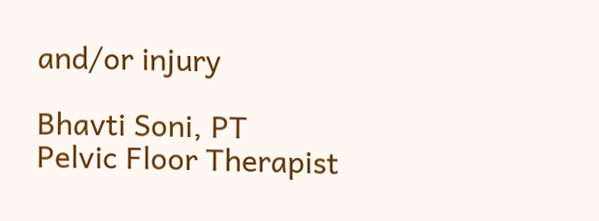and/or injury

Bhavti Soni, PT
Pelvic Floor Therapist